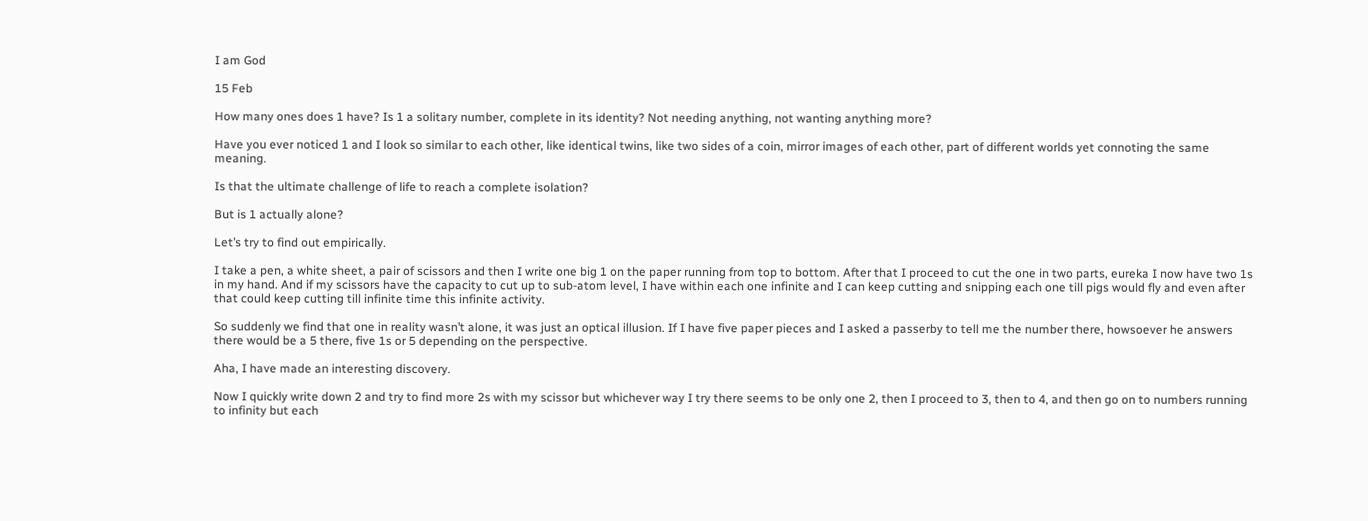I am God

15 Feb

How many ones does 1 have? Is 1 a solitary number, complete in its identity? Not needing anything, not wanting anything more?

Have you ever noticed 1 and I look so similar to each other, like identical twins, like two sides of a coin, mirror images of each other, part of different worlds yet connoting the same meaning.

Is that the ultimate challenge of life to reach a complete isolation?

But is 1 actually alone?

Let’s try to find out empirically.

I take a pen, a white sheet, a pair of scissors and then I write one big 1 on the paper running from top to bottom. After that I proceed to cut the one in two parts, eureka I now have two 1s in my hand. And if my scissors have the capacity to cut up to sub-atom level, I have within each one infinite and I can keep cutting and snipping each one till pigs would fly and even after that could keep cutting till infinite time this infinite activity.

So suddenly we find that one in reality wasn’t alone, it was just an optical illusion. If I have five paper pieces and I asked a passerby to tell me the number there, howsoever he answers there would be a 5 there, five 1s or 5 depending on the perspective.

Aha, I have made an interesting discovery.

Now I quickly write down 2 and try to find more 2s with my scissor but whichever way I try there seems to be only one 2, then I proceed to 3, then to 4, and then go on to numbers running to infinity but each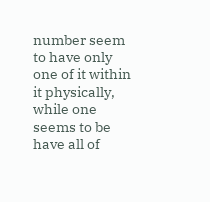number seem to have only one of it within it physically, while one seems to be have all of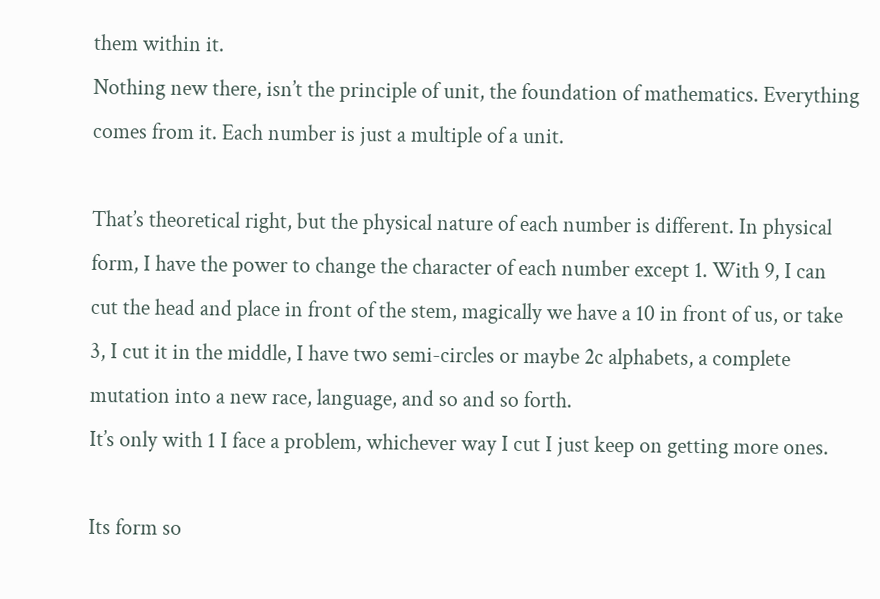them within it.
Nothing new there, isn’t the principle of unit, the foundation of mathematics. Everything comes from it. Each number is just a multiple of a unit.

That’s theoretical right, but the physical nature of each number is different. In physical form, I have the power to change the character of each number except 1. With 9, I can cut the head and place in front of the stem, magically we have a 10 in front of us, or take 3, I cut it in the middle, I have two semi-circles or maybe 2c alphabets, a complete mutation into a new race, language, and so and so forth.
It’s only with 1 I face a problem, whichever way I cut I just keep on getting more ones.

Its form so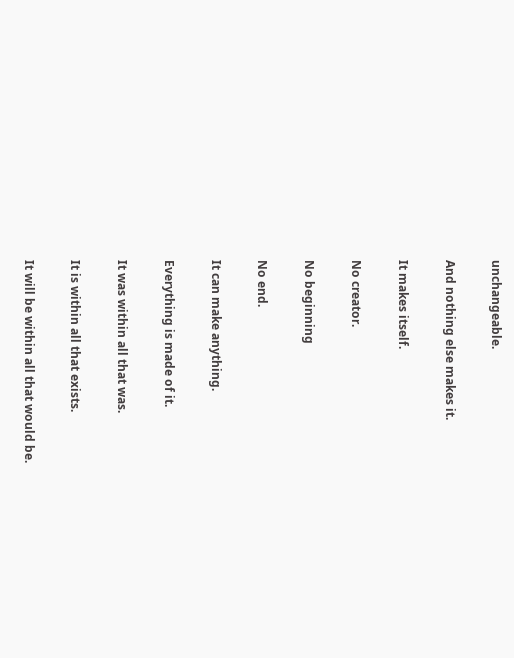unchangeable.

And nothing else makes it.

It makes itself.

No creator.

No beginning

No end.

It can make anything.

Everything is made of it.

It was within all that was.

It is within all that exists.

It will be within all that would be.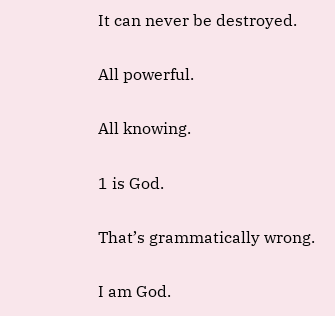It can never be destroyed.

All powerful.

All knowing.

1 is God.

That’s grammatically wrong.

I am God.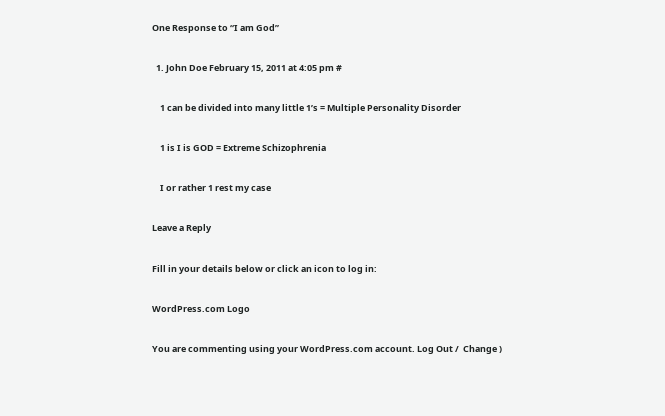One Response to “I am God”

  1. John Doe February 15, 2011 at 4:05 pm #

    1 can be divided into many little 1’s = Multiple Personality Disorder

    1 is I is GOD = Extreme Schizophrenia

    I or rather 1 rest my case

Leave a Reply

Fill in your details below or click an icon to log in:

WordPress.com Logo

You are commenting using your WordPress.com account. Log Out /  Change )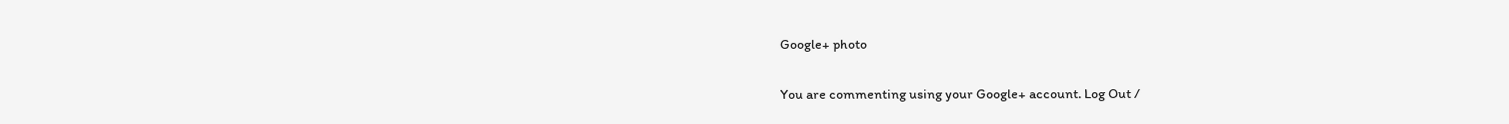Google+ photo

You are commenting using your Google+ account. Log Out /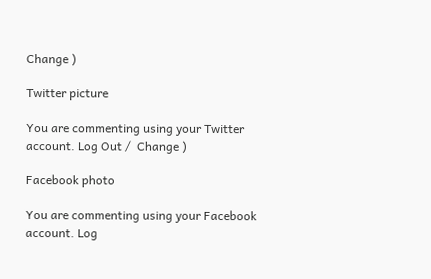Change )

Twitter picture

You are commenting using your Twitter account. Log Out /  Change )

Facebook photo

You are commenting using your Facebook account. Log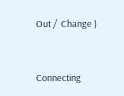Out /  Change )


Connecting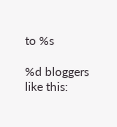to %s

%d bloggers like this: